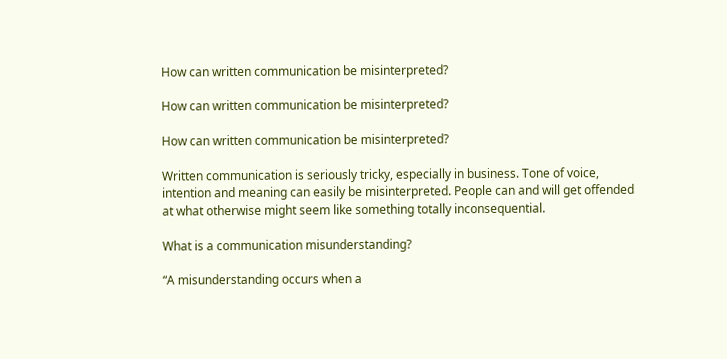How can written communication be misinterpreted?

How can written communication be misinterpreted?

How can written communication be misinterpreted?

Written communication is seriously tricky, especially in business. Tone of voice, intention and meaning can easily be misinterpreted. People can and will get offended at what otherwise might seem like something totally inconsequential.

What is a communication misunderstanding?

“A misunderstanding occurs when a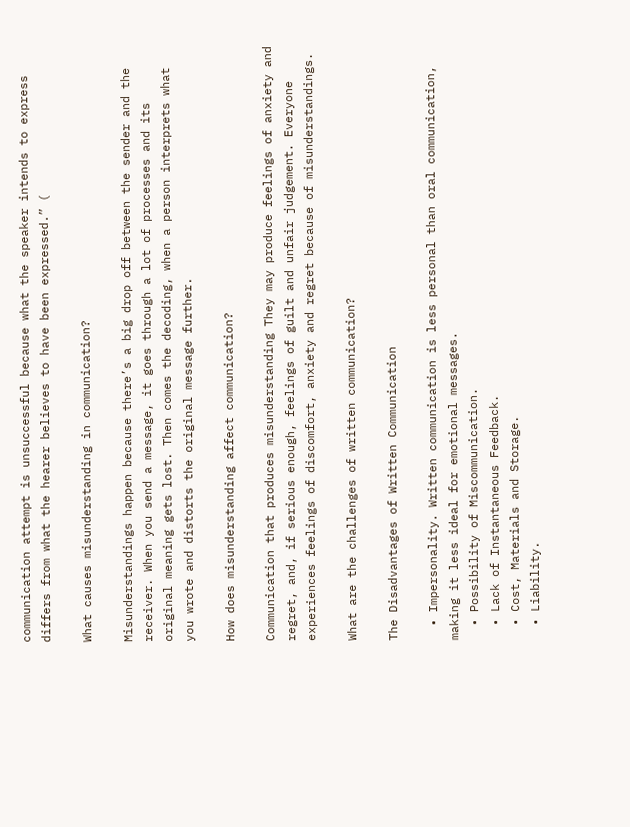communication attempt is unsuccessful because what the speaker intends to express differs from what the hearer believes to have been expressed.” (

What causes misunderstanding in communication?

Misunderstandings happen because there’s a big drop off between the sender and the receiver. When you send a message, it goes through a lot of processes and its original meaning gets lost. Then comes the decoding, when a person interprets what you wrote and distorts the original message further.

How does misunderstanding affect communication?

Communication that produces misunderstanding They may produce feelings of anxiety and regret, and, if serious enough, feelings of guilt and unfair judgement. Everyone experiences feelings of discomfort, anxiety and regret because of misunderstandings.

What are the challenges of written communication?

The Disadvantages of Written Communication

  • Impersonality. Written communication is less personal than oral communication, making it less ideal for emotional messages.
  • Possibility of Miscommunication.
  • Lack of Instantaneous Feedback.
  • Cost, Materials and Storage.
  • Liability.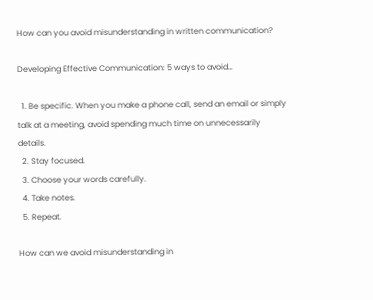How can you avoid misunderstanding in written communication?

Developing Effective Communication: 5 ways to avoid…

  1. Be specific. When you make a phone call, send an email or simply talk at a meeting, avoid spending much time on unnecessarily details.
  2. Stay focused.
  3. Choose your words carefully.
  4. Take notes.
  5. Repeat.

How can we avoid misunderstanding in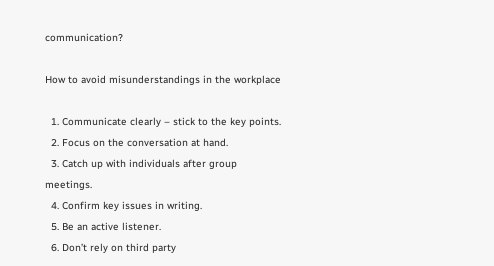communication?

How to avoid misunderstandings in the workplace

  1. Communicate clearly – stick to the key points.
  2. Focus on the conversation at hand.
  3. Catch up with individuals after group meetings.
  4. Confirm key issues in writing.
  5. Be an active listener.
  6. Don’t rely on third party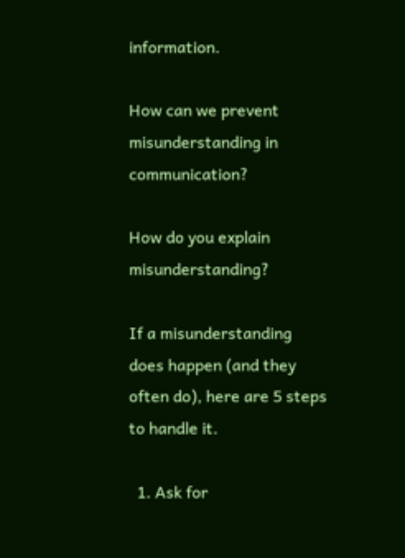information.

How can we prevent misunderstanding in communication?

How do you explain misunderstanding?

If a misunderstanding does happen (and they often do), here are 5 steps to handle it.

  1. Ask for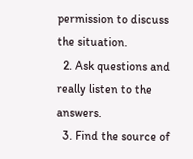permission to discuss the situation.
  2. Ask questions and really listen to the answers.
  3. Find the source of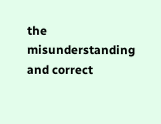the misunderstanding and correct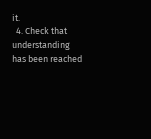it.
  4. Check that understanding has been reached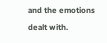and the emotions dealt with.